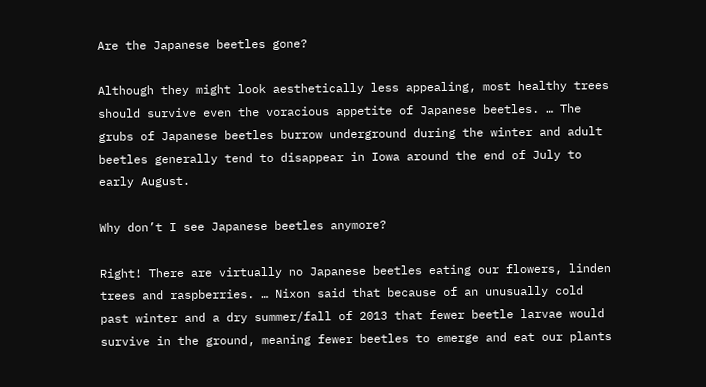Are the Japanese beetles gone?

Although they might look aesthetically less appealing, most healthy trees should survive even the voracious appetite of Japanese beetles. … The grubs of Japanese beetles burrow underground during the winter and adult beetles generally tend to disappear in Iowa around the end of July to early August.

Why don’t I see Japanese beetles anymore?

Right! There are virtually no Japanese beetles eating our flowers, linden trees and raspberries. … Nixon said that because of an unusually cold past winter and a dry summer/fall of 2013 that fewer beetle larvae would survive in the ground, meaning fewer beetles to emerge and eat our plants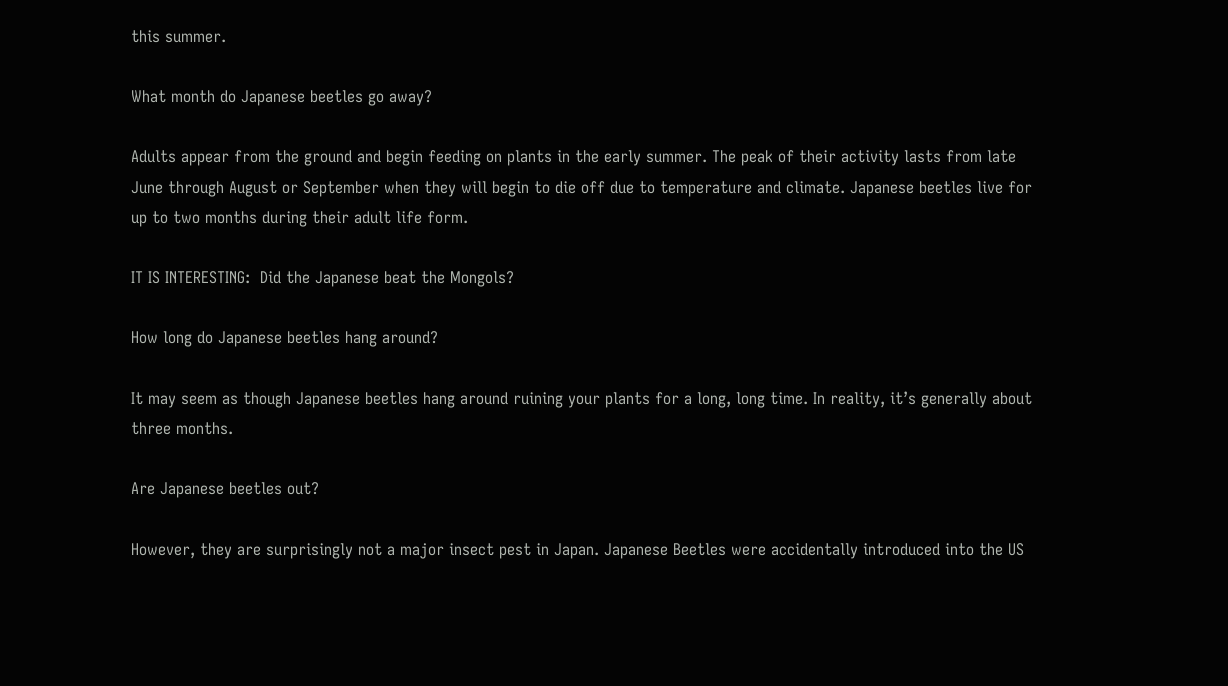this summer.

What month do Japanese beetles go away?

Adults appear from the ground and begin feeding on plants in the early summer. The peak of their activity lasts from late June through August or September when they will begin to die off due to temperature and climate. Japanese beetles live for up to two months during their adult life form.

IT IS INTERESTING:  Did the Japanese beat the Mongols?

How long do Japanese beetles hang around?

It may seem as though Japanese beetles hang around ruining your plants for a long, long time. In reality, it’s generally about three months.

Are Japanese beetles out?

However, they are surprisingly not a major insect pest in Japan. Japanese Beetles were accidentally introduced into the US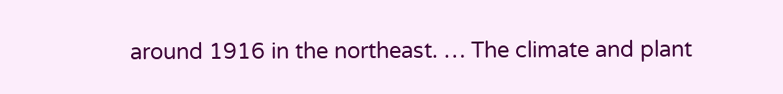around 1916 in the northeast. … The climate and plant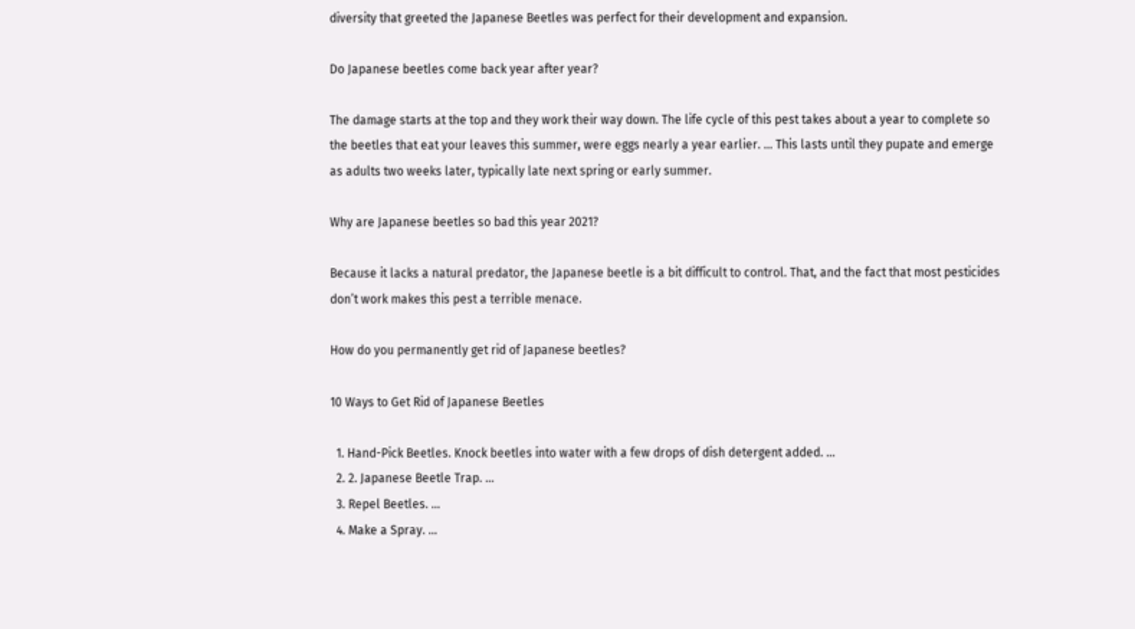diversity that greeted the Japanese Beetles was perfect for their development and expansion.

Do Japanese beetles come back year after year?

The damage starts at the top and they work their way down. The life cycle of this pest takes about a year to complete so the beetles that eat your leaves this summer, were eggs nearly a year earlier. … This lasts until they pupate and emerge as adults two weeks later, typically late next spring or early summer.

Why are Japanese beetles so bad this year 2021?

Because it lacks a natural predator, the Japanese beetle is a bit difficult to control. That, and the fact that most pesticides don’t work makes this pest a terrible menace.

How do you permanently get rid of Japanese beetles?

10 Ways to Get Rid of Japanese Beetles

  1. Hand-Pick Beetles. Knock beetles into water with a few drops of dish detergent added. …
  2. 2. Japanese Beetle Trap. …
  3. Repel Beetles. …
  4. Make a Spray. …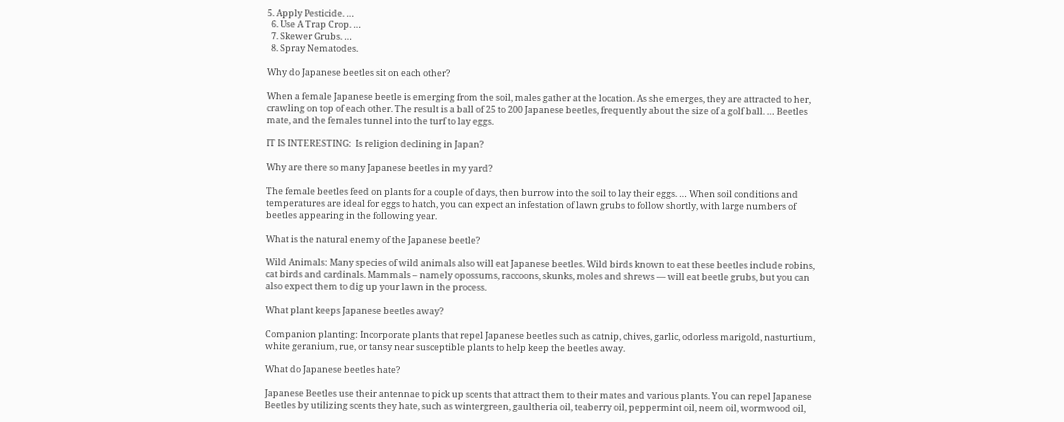5. Apply Pesticide. …
  6. Use A Trap Crop. …
  7. Skewer Grubs. …
  8. Spray Nematodes.

Why do Japanese beetles sit on each other?

When a female Japanese beetle is emerging from the soil, males gather at the location. As she emerges, they are attracted to her, crawling on top of each other. The result is a ball of 25 to 200 Japanese beetles, frequently about the size of a golf ball. … Beetles mate, and the females tunnel into the turf to lay eggs.

IT IS INTERESTING:  Is religion declining in Japan?

Why are there so many Japanese beetles in my yard?

The female beetles feed on plants for a couple of days, then burrow into the soil to lay their eggs. … When soil conditions and temperatures are ideal for eggs to hatch, you can expect an infestation of lawn grubs to follow shortly, with large numbers of beetles appearing in the following year.

What is the natural enemy of the Japanese beetle?

Wild Animals: Many species of wild animals also will eat Japanese beetles. Wild birds known to eat these beetles include robins, cat birds and cardinals. Mammals – namely opossums, raccoons, skunks, moles and shrews — will eat beetle grubs, but you can also expect them to dig up your lawn in the process.

What plant keeps Japanese beetles away?

Companion planting: Incorporate plants that repel Japanese beetles such as catnip, chives, garlic, odorless marigold, nasturtium, white geranium, rue, or tansy near susceptible plants to help keep the beetles away.

What do Japanese beetles hate?

Japanese Beetles use their antennae to pick up scents that attract them to their mates and various plants. You can repel Japanese Beetles by utilizing scents they hate, such as wintergreen, gaultheria oil, teaberry oil, peppermint oil, neem oil, wormwood oil,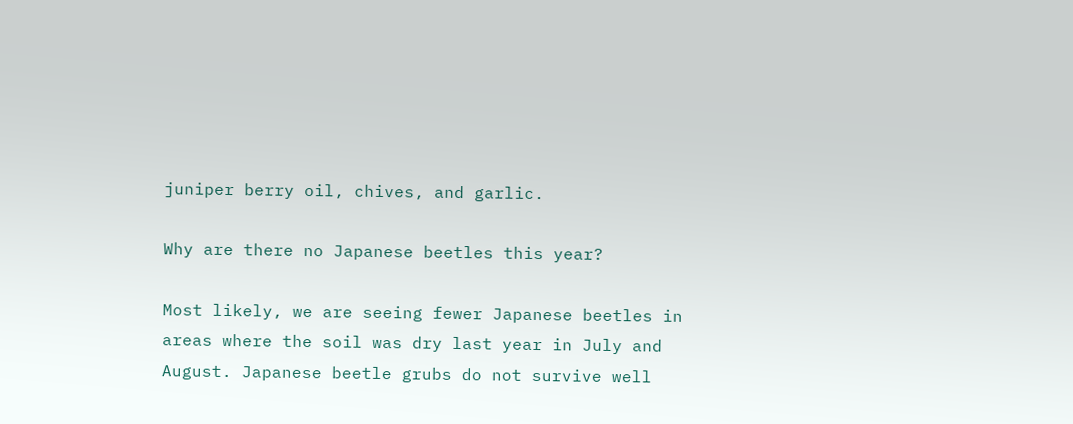juniper berry oil, chives, and garlic.

Why are there no Japanese beetles this year?

Most likely, we are seeing fewer Japanese beetles in areas where the soil was dry last year in July and August. Japanese beetle grubs do not survive well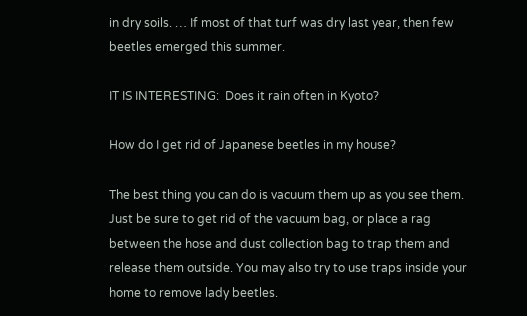in dry soils. … If most of that turf was dry last year, then few beetles emerged this summer.

IT IS INTERESTING:  Does it rain often in Kyoto?

How do I get rid of Japanese beetles in my house?

The best thing you can do is vacuum them up as you see them. Just be sure to get rid of the vacuum bag, or place a rag between the hose and dust collection bag to trap them and release them outside. You may also try to use traps inside your home to remove lady beetles.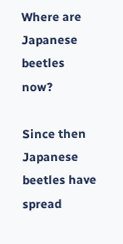Where are Japanese beetles now?

Since then Japanese beetles have spread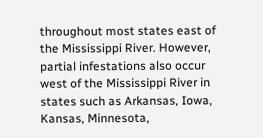throughout most states east of the Mississippi River. However, partial infestations also occur west of the Mississippi River in states such as Arkansas, Iowa, Kansas, Minnesota,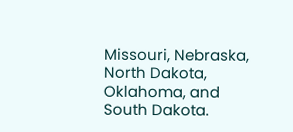Missouri, Nebraska, North Dakota, Oklahoma, and South Dakota.